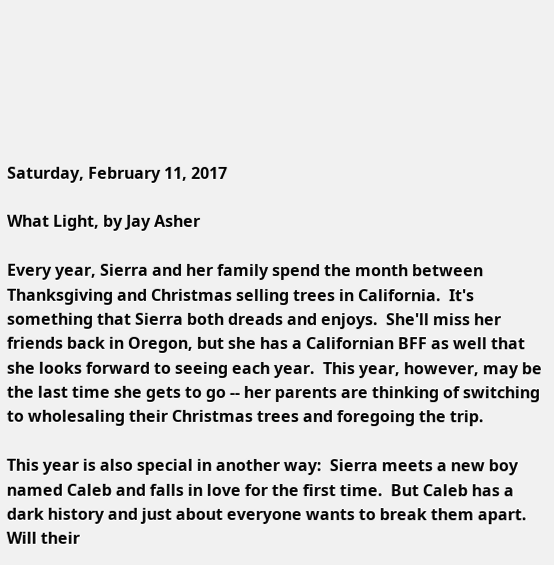Saturday, February 11, 2017

What Light, by Jay Asher

Every year, Sierra and her family spend the month between Thanksgiving and Christmas selling trees in California.  It's something that Sierra both dreads and enjoys.  She'll miss her friends back in Oregon, but she has a Californian BFF as well that she looks forward to seeing each year.  This year, however, may be the last time she gets to go -- her parents are thinking of switching to wholesaling their Christmas trees and foregoing the trip.

This year is also special in another way:  Sierra meets a new boy named Caleb and falls in love for the first time.  But Caleb has a dark history and just about everyone wants to break them apart.  Will their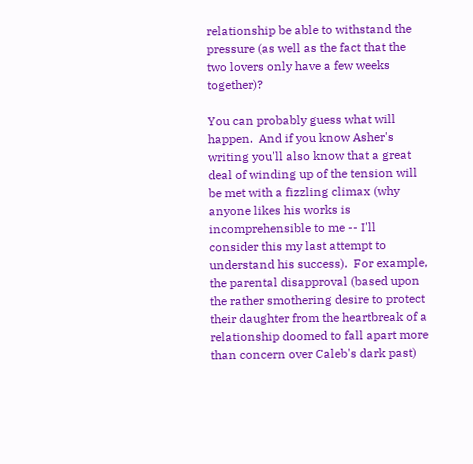relationship be able to withstand the pressure (as well as the fact that the two lovers only have a few weeks together)?

You can probably guess what will happen.  And if you know Asher's writing you'll also know that a great deal of winding up of the tension will be met with a fizzling climax (why anyone likes his works is incomprehensible to me -- I'll consider this my last attempt to understand his success).  For example, the parental disapproval (based upon the rather smothering desire to protect their daughter from the heartbreak of a relationship doomed to fall apart more than concern over Caleb's dark past)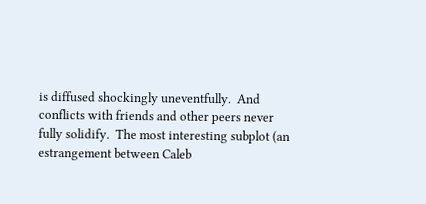is diffused shockingly uneventfully.  And conflicts with friends and other peers never fully solidify.  The most interesting subplot (an estrangement between Caleb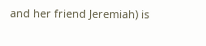and her friend Jeremiah) is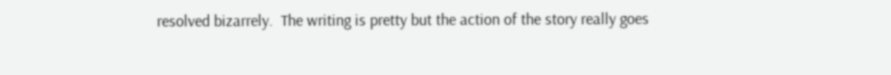resolved bizarrely.  The writing is pretty but the action of the story really goes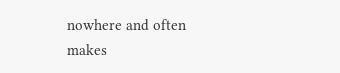nowhere and often makes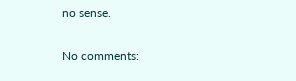no sense.

No comments: